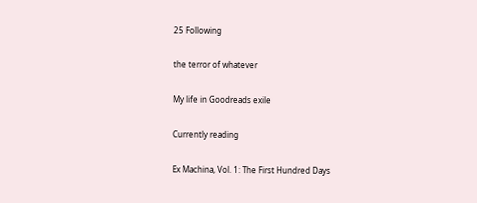25 Following

the terror of whatever

My life in Goodreads exile

Currently reading

Ex Machina, Vol. 1: The First Hundred Days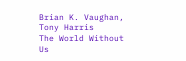Brian K. Vaughan, Tony Harris
The World Without Us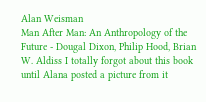Alan Weisman
Man After Man: An Anthropology of the Future - Dougal Dixon, Philip Hood, Brian W. Aldiss I totally forgot about this book until Alana posted a picture from it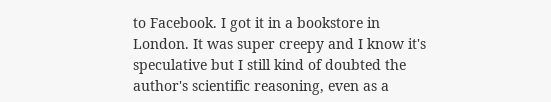to Facebook. I got it in a bookstore in London. It was super creepy and I know it's speculative but I still kind of doubted the author's scientific reasoning, even as a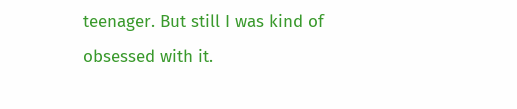teenager. But still I was kind of obsessed with it.